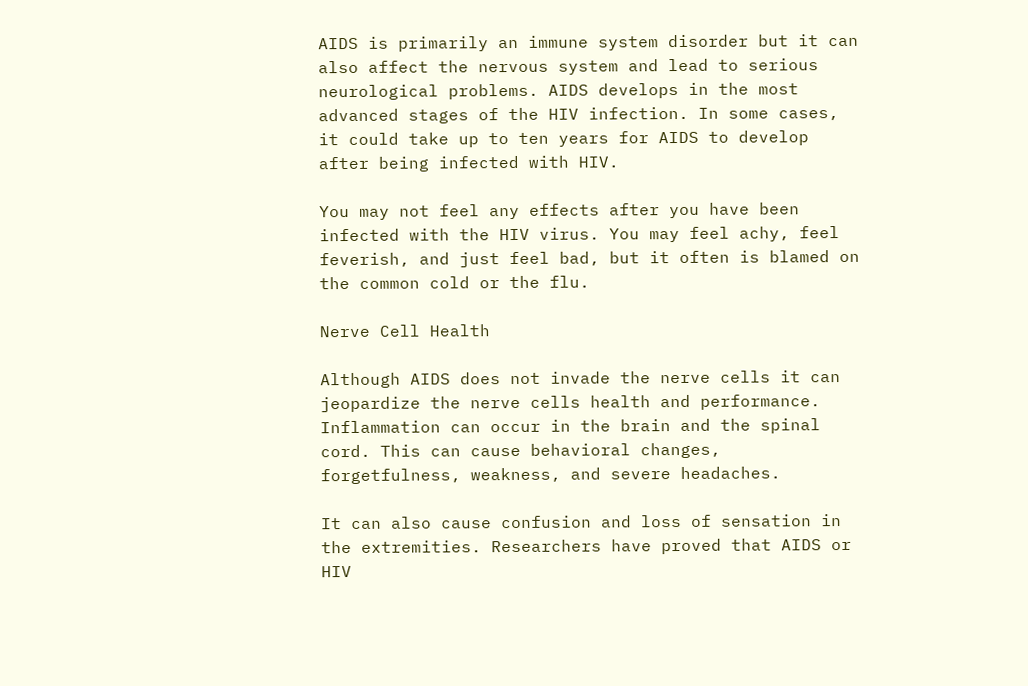AIDS is primarily an immune system disorder but it can also affect the nervous system and lead to serious neurological problems. AIDS develops in the most advanced stages of the HIV infection. In some cases, it could take up to ten years for AIDS to develop after being infected with HIV.

You may not feel any effects after you have been infected with the HIV virus. You may feel achy, feel feverish, and just feel bad, but it often is blamed on the common cold or the flu.

Nerve Cell Health

Although AIDS does not invade the nerve cells it can jeopardize the nerve cells health and performance. Inflammation can occur in the brain and the spinal cord. This can cause behavioral changes, forgetfulness, weakness, and severe headaches.

It can also cause confusion and loss of sensation in the extremities. Researchers have proved that AIDS or HIV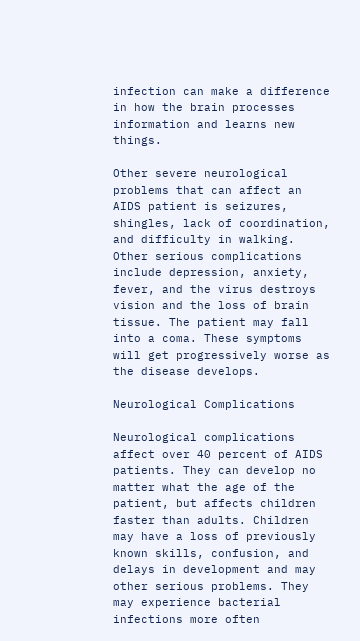infection can make a difference in how the brain processes information and learns new things.

Other severe neurological problems that can affect an AIDS patient is seizures, shingles, lack of coordination, and difficulty in walking. Other serious complications include depression, anxiety, fever, and the virus destroys vision and the loss of brain tissue. The patient may fall into a coma. These symptoms will get progressively worse as the disease develops.

Neurological Complications

Neurological complications affect over 40 percent of AIDS patients. They can develop no matter what the age of the patient, but affects children faster than adults. Children may have a loss of previously known skills, confusion, and delays in development and may other serious problems. They may experience bacterial infections more often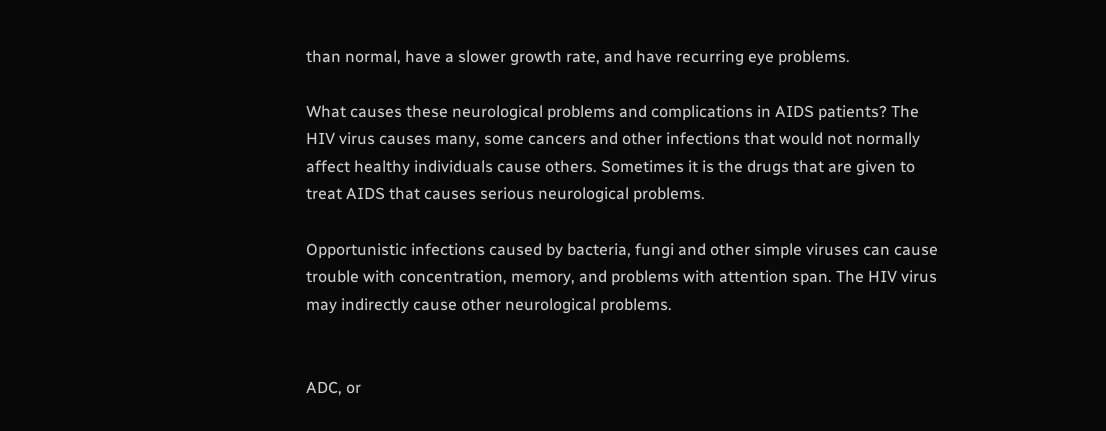than normal, have a slower growth rate, and have recurring eye problems.

What causes these neurological problems and complications in AIDS patients? The HIV virus causes many, some cancers and other infections that would not normally affect healthy individuals cause others. Sometimes it is the drugs that are given to treat AIDS that causes serious neurological problems.

Opportunistic infections caused by bacteria, fungi and other simple viruses can cause trouble with concentration, memory, and problems with attention span. The HIV virus may indirectly cause other neurological problems.


ADC, or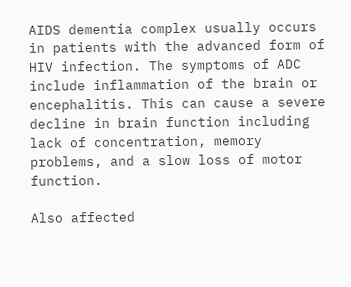AIDS dementia complex usually occurs in patients with the advanced form of HIV infection. The symptoms of ADC include inflammation of the brain or encephalitis. This can cause a severe decline in brain function including lack of concentration, memory problems, and a slow loss of motor function.

Also affected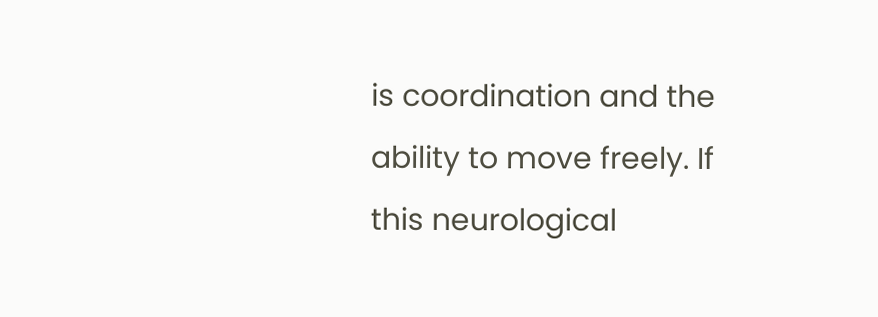is coordination and the ability to move freely. If this neurological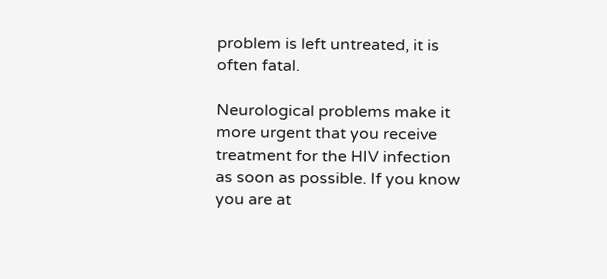problem is left untreated, it is often fatal.

Neurological problems make it more urgent that you receive treatment for the HIV infection as soon as possible. If you know you are at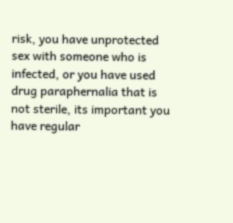risk, you have unprotected sex with someone who is infected, or you have used drug paraphernalia that is not sterile, its important you have regular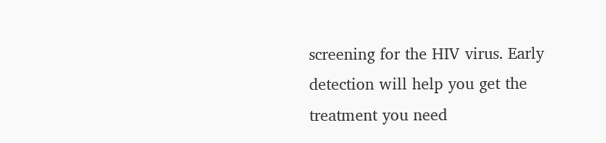screening for the HIV virus. Early detection will help you get the treatment you need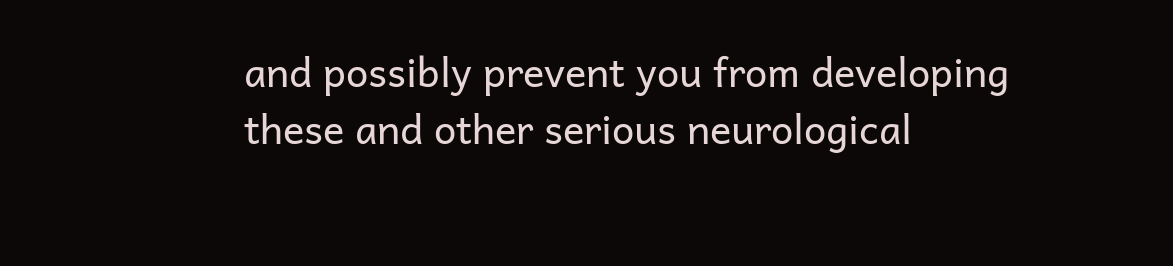and possibly prevent you from developing these and other serious neurological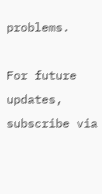problems.

For future updates, subscribe via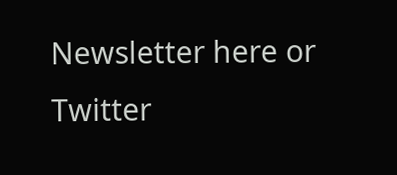Newsletter here or Twitter